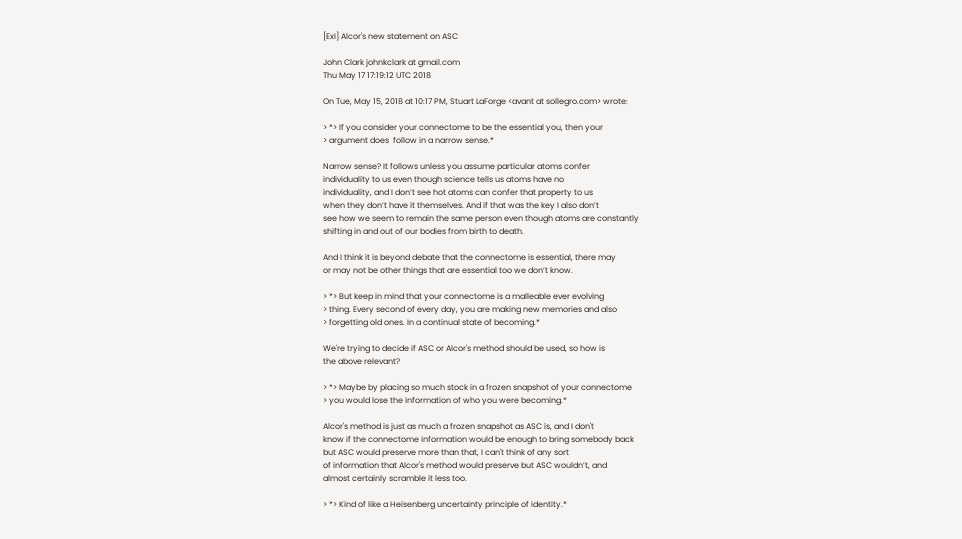[ExI] Alcor's new statement on ASC

John Clark johnkclark at gmail.com
Thu May 17 17:19:12 UTC 2018

On Tue, May 15, 2018 at 10:17 PM, Stuart LaForge <avant at sollegro.com> wrote:

> *> If you consider your connectome to be the essential you, then your
> argument does  follow in a narrow sense.*

Narrow sense? It follows unless you assume particular atoms confer
individuality to us even though science tells us atoms have no
individuality, and I don’t see hot atoms can confer that property to us
when they don’t have it themselves. And if that was the key I also don’t
see how we seem to remain the same person even though atoms are constantly
shifting in and out of our bodies from birth to death.

And I think it is beyond debate that the connectome is essential, there may
or may not be other things that are essential too we don’t know.

> *> But keep in mind that your connectome is a malleable ever evolving
> thing. Every second of every day, you are making new memories and also
> forgetting old ones. In a continual state of becoming.*

We're trying to decide if ASC or Alcor's method should be used, so how is
the above relevant?

> *> Maybe by placing so much stock in a frozen snapshot of your connectome
> you would lose the information of who you were becoming.*

Alcor's method is just as much a frozen snapshot as ASC is, and I don't
know if the connectome information would be enough to bring somebody back
but ASC would preserve more than that, I can't think of any sort
of information that Alcor's method would preserve but ASC wouldn’t, and
almost certainly scramble it less too.

> *> Kind of like a Heisenberg uncertainty principle of identity.*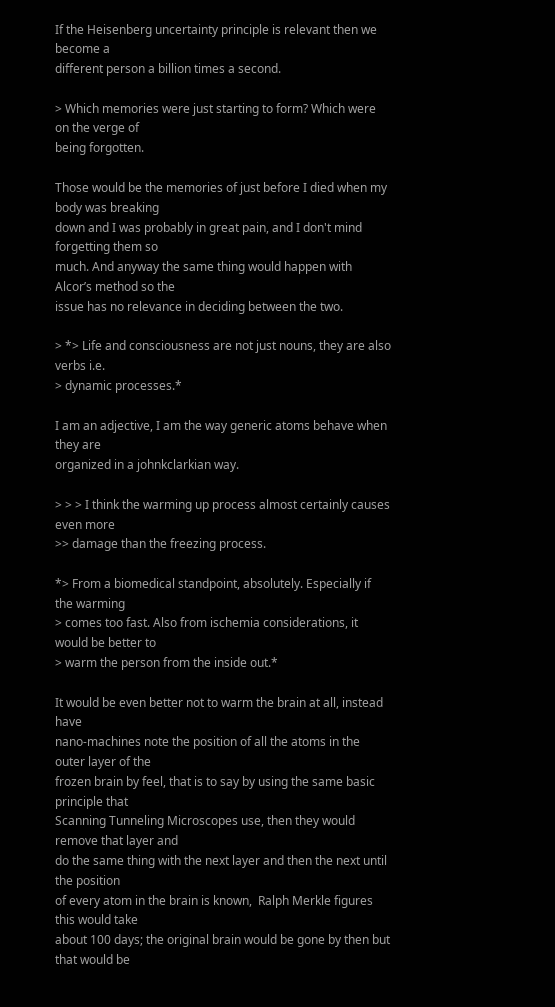If the Heisenberg uncertainty principle is relevant then we become a
different person a billion times a second.

> Which memories were just starting to form? Which were on the verge of
being forgotten.

Those would be the memories of just before I died when my body was breaking
down and I was probably in great pain, and I don't mind forgetting them so
much. And anyway the same thing would happen with Alcor’s method so the
issue has no relevance in deciding between the two.

> *> Life and consciousness are not just nouns, they are also verbs i.e.
> dynamic processes.*

I am an adjective, I am the way generic atoms behave when they are
organized in a johnkclarkian way.

> > > I think the warming up process almost certainly causes even more
>> damage than the freezing process.

*> From a biomedical standpoint, absolutely. Especially if the warming
> comes too fast. Also from ischemia considerations, it would be better to
> warm the person from the inside out.*

It would be even better not to warm the brain at all, instead have
nano-machines note the position of all the atoms in the outer layer of the
frozen brain by feel, that is to say by using the same basic principle that
Scanning Tunneling Microscopes use, then they would remove that layer and
do the same thing with the next layer and then the next until the position
of every atom in the brain is known,  Ralph Merkle figures this would take
about 100 days; the original brain would be gone by then but that would be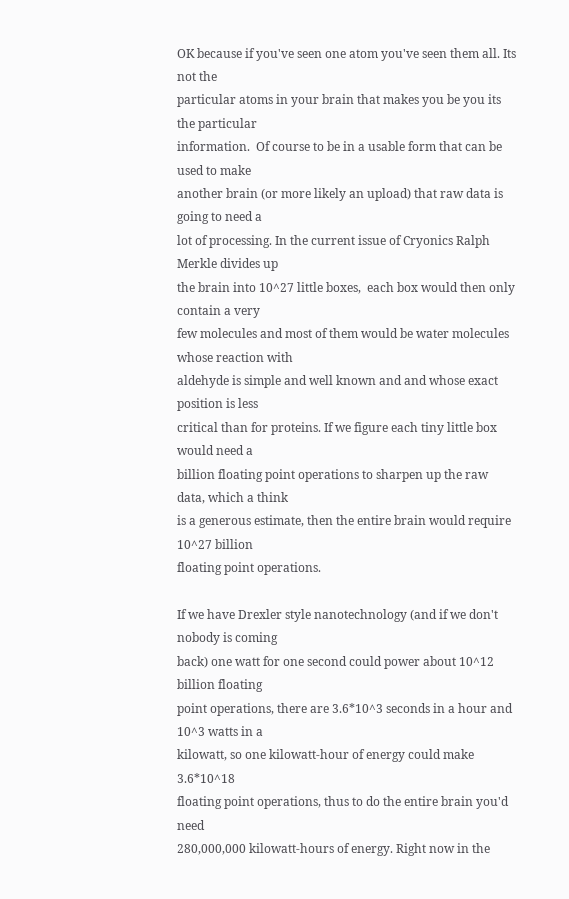OK because if you've seen one atom you've seen them all. Its not the
particular atoms in your brain that makes you be you its the particular
information.  Of course to be in a usable form that can be used to make
another brain (or more likely an upload) that raw data is going to need a
lot of processing. In the current issue of Cryonics Ralph Merkle divides up
the brain into 10^27 little boxes,  each box would then only contain a very
few molecules and most of them would be water molecules whose reaction with
aldehyde is simple and well known and and whose exact position is less
critical than for proteins. If we figure each tiny little box would need a
billion floating point operations to sharpen up the raw data, which a think
is a generous estimate, then the entire brain would require 10^27 billion
floating point operations.

If we have Drexler style nanotechnology (and if we don't nobody is coming
back) one watt for one second could power about 10^12 billion floating
point operations, there are 3.6*10^3 seconds in a hour and 10^3 watts in a
kilowatt, so one kilowatt-hour of energy could make 3.6*10^18
floating point operations, thus to do the entire brain you'd need
280,000,000 kilowatt-hours of energy. Right now in the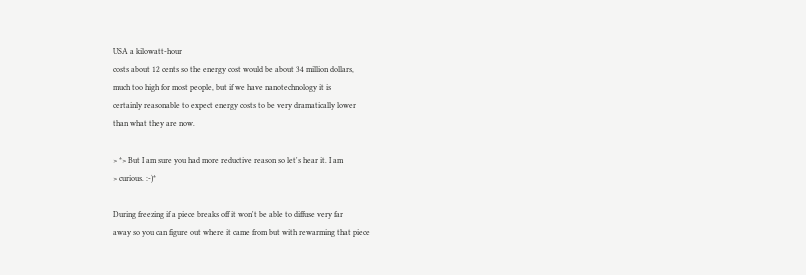USA a kilowatt-hour
costs about 12 cents so the energy cost would be about 34 million dollars,
much too high for most people, but if we have nanotechnology it is
certainly reasonable to expect energy costs to be very dramatically lower
than what they are now.

> *> But I am sure you had more reductive reason so let's hear it. I am
> curious. :-)*

During freezing if a piece breaks off it won't be able to diffuse very far
away so you can figure out where it came from but with rewarming that piece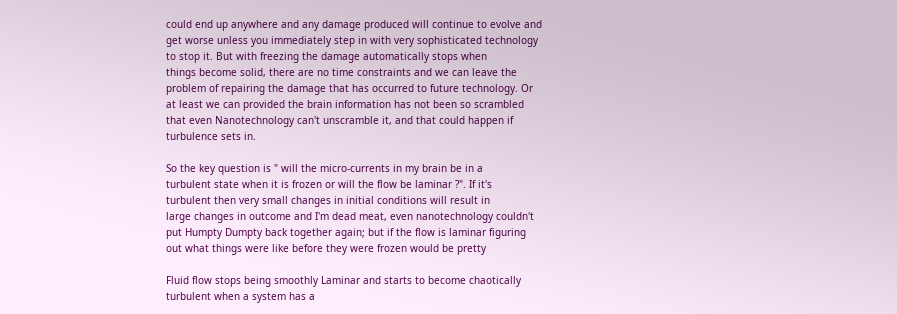could end up anywhere and any damage produced will continue to evolve and
get worse unless you immediately step in with very sophisticated technology
to stop it. But with freezing the damage automatically stops when
things become solid, there are no time constraints and we can leave the
problem of repairing the damage that has occurred to future technology. Or
at least we can provided the brain information has not been so scrambled
that even Nanotechnology can't unscramble it, and that could happen if
turbulence sets in.

So the key question is " will the micro-currents in my brain be in a
turbulent state when it is frozen or will the flow be laminar ?". If it's
turbulent then very small changes in initial conditions will result in
large changes in outcome and I'm dead meat, even nanotechnology couldn't
put Humpty Dumpty back together again; but if the flow is laminar figuring
out what things were like before they were frozen would be pretty

Fluid flow stops being smoothly Laminar and starts to become chaotically
turbulent when a system has a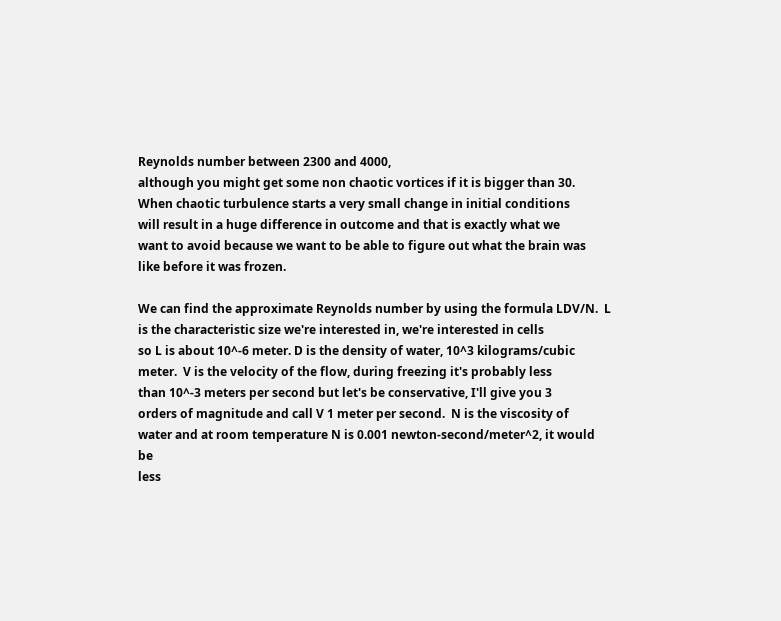Reynolds number between 2300 and 4000,
although you might get some non chaotic vortices if it is bigger than 30.
When chaotic turbulence starts a very small change in initial conditions
will result in a huge difference in outcome and that is exactly what we
want to avoid because we want to be able to figure out what the brain was
like before it was frozen.

We can find the approximate Reynolds number by using the formula LDV/N.  L
is the characteristic size we're interested in, we're interested in cells
so L is about 10^-6 meter. D is the density of water, 10^3 kilograms/cubic
meter.  V is the velocity of the flow, during freezing it's probably less
than 10^-3 meters per second but let's be conservative, I'll give you 3
orders of magnitude and call V 1 meter per second.  N is the viscosity of
water and at room temperature N is 0.001 newton-second/meter^2, it would be
less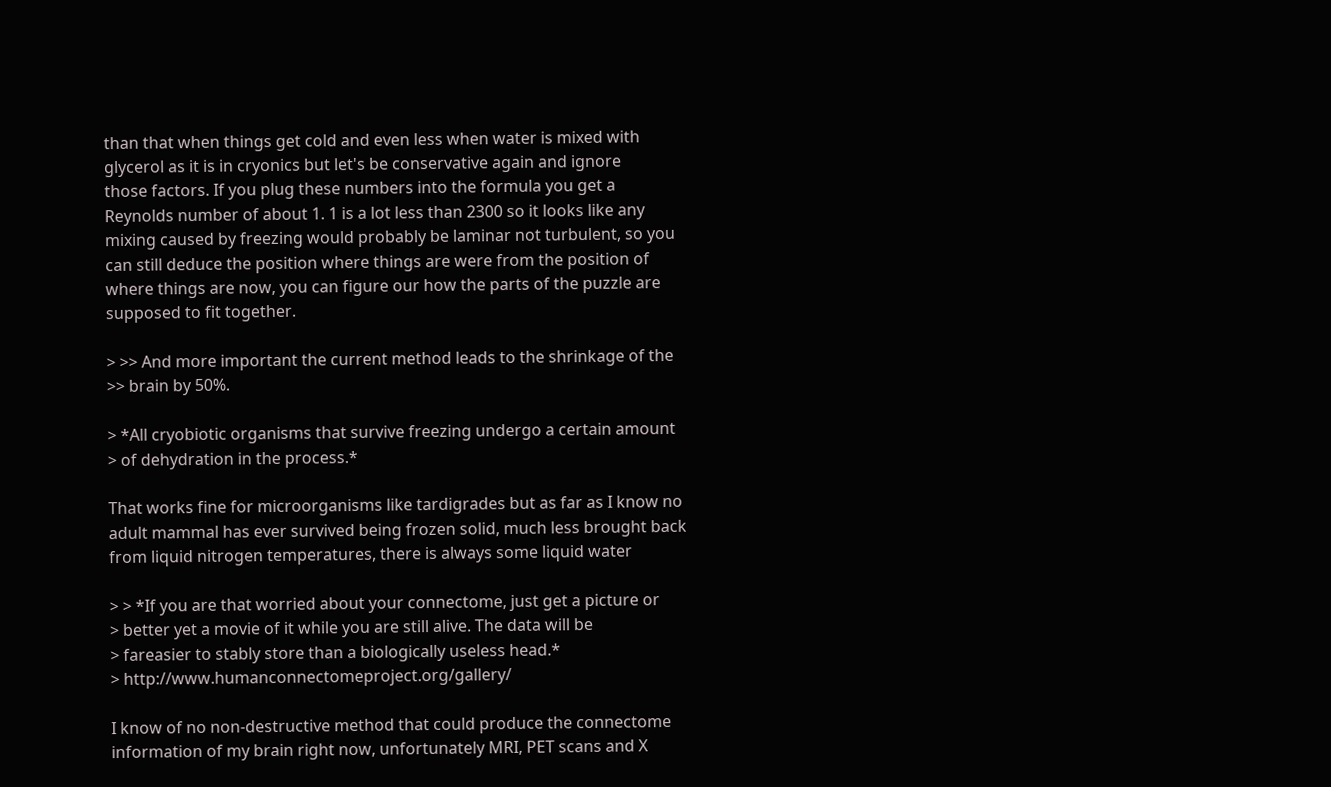than that when things get cold and even less when water is mixed with
glycerol as it is in cryonics but let's be conservative again and ignore
those factors. If you plug these numbers into the formula you get a
Reynolds number of about 1. 1 is a lot less than 2300 so it looks like any
mixing caused by freezing would probably be laminar not turbulent, so you
can still deduce the position where things are were from the position of
where things are now, you can figure our how the parts of the puzzle are
supposed to fit together.

> >> And more important the current method leads to the shrinkage of the
>> brain by 50%.

> *All cryobiotic organisms that survive freezing undergo a certain amount
> of dehydration in the process.*

That works fine for microorganisms like tardigrades but as far as I know no
adult mammal has ever survived being frozen solid, much less brought back
from liquid nitrogen temperatures, there is always some liquid water

> > *If you are that worried about your connectome, just get a picture or
> better yet a movie of it while you are still alive. The data will be
> fareasier to stably store than a biologically useless head.*
> http://www.humanconnectomeproject.org/gallery/

I know of no non-destructive method that could produce the connectome
information of my brain right now, unfortunately MRI, PET scans and X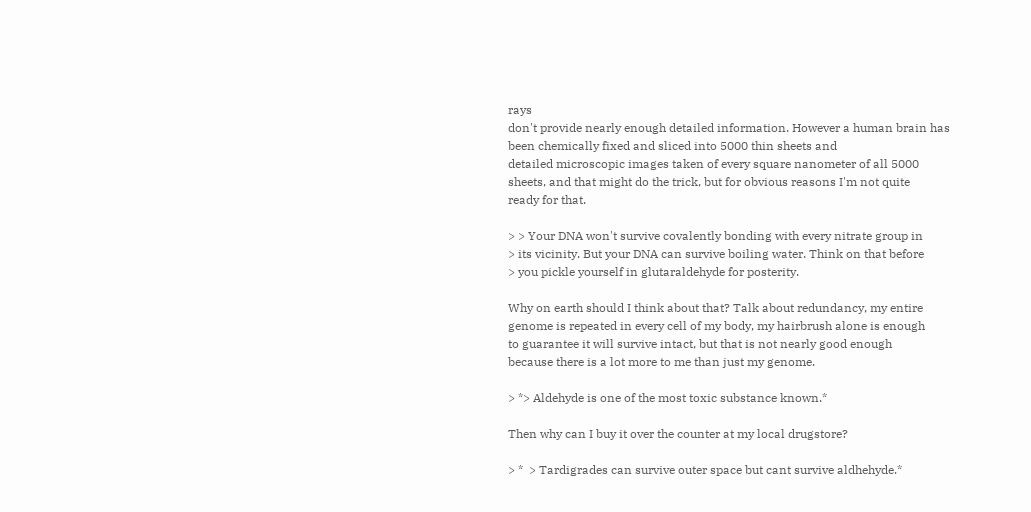rays
don't provide nearly enough detailed information. However a human brain has
been chemically fixed and sliced into 5000 thin sheets and
detailed microscopic images taken of every square nanometer of all 5000
sheets, and that might do the trick, but for obvious reasons I'm not quite
ready for that.

> > Your DNA won't survive covalently bonding with every nitrate group in
> its vicinity. But your DNA can survive boiling water. Think on that before
> you pickle yourself in glutaraldehyde for posterity.

Why on earth should I think about that? Talk about redundancy, my entire
genome is repeated in every cell of my body, my hairbrush alone is enough
to guarantee it will survive intact, but that is not nearly good enough
because there is a lot more to me than just my genome.

> *> Aldehyde is one of the most toxic substance known.*

Then why can I buy it over the counter at my local drugstore?

> *  > Tardigrades can survive outer space but cant survive aldhehyde.*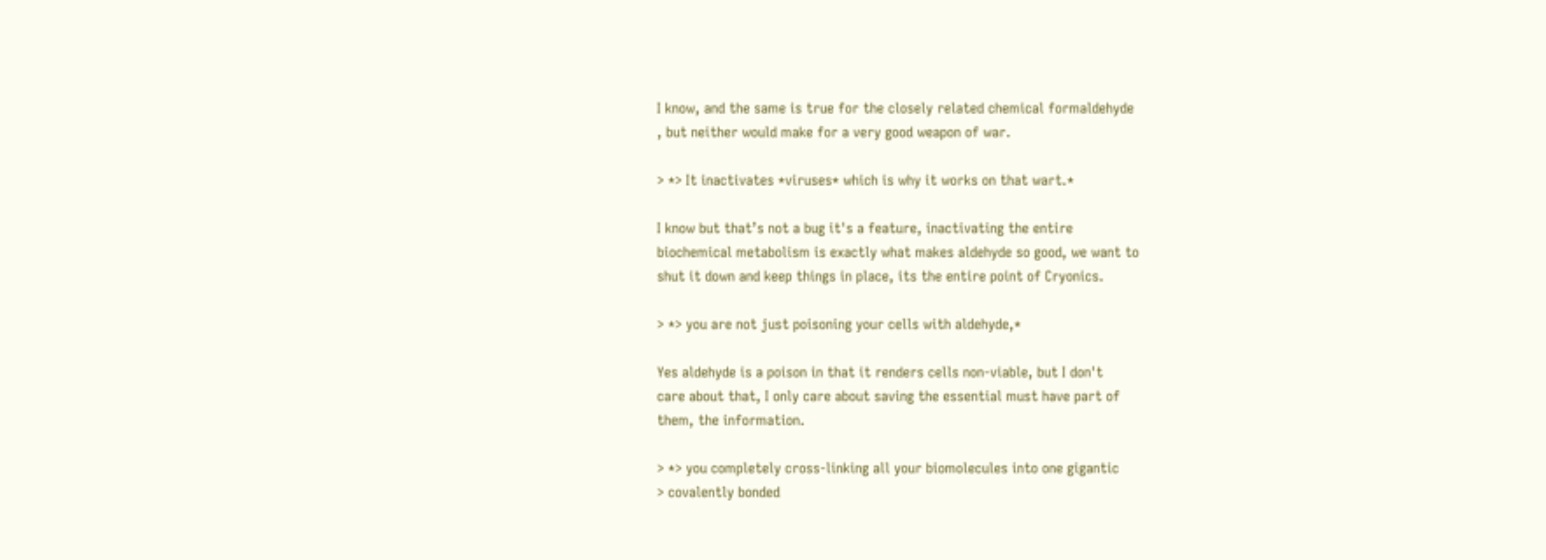I know, and the same is true for the closely related chemical formaldehyde
, but neither would make for a very good weapon of war.

> *> It inactivates *viruses* which is why it works on that wart.*

I know but that’s not a bug it's a feature, inactivating the entire
biochemical metabolism is exactly what makes aldehyde so good, we want to
shut it down and keep things in place, its the entire point of Cryonics.

> *> you are not just poisoning your cells with aldehyde,*

Yes aldehyde is a poison in that it renders cells non-viable, but I don't
care about that, I only care about saving the essential must have part of
them, the information.

> *> you completely cross-linking all your biomolecules into one gigantic
> covalently bonded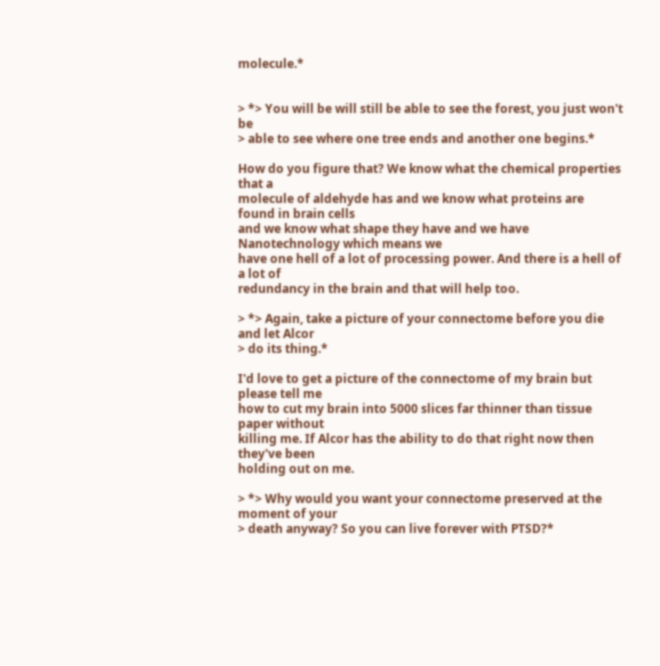molecule.*


> *> You will be will still be able to see the forest, you just won't be
> able to see where one tree ends and another one begins.*

How do you figure that? We know what the chemical properties that a
molecule of aldehyde has and we know what proteins are found in brain cells
and we know what shape they have and we have Nanotechnology which means we
have one hell of a lot of processing power. And there is a hell of a lot of
redundancy in the brain and that will help too.

> *> Again, take a picture of your connectome before you die and let Alcor
> do its thing.*

I'd love to get a picture of the connectome of my brain but please tell me
how to cut my brain into 5000 slices far thinner than tissue paper without
killing me. If Alcor has the ability to do that right now then they've been
holding out on me.

> *> Why would you want your connectome preserved at the moment of your
> death anyway? So you can live forever with PTSD?*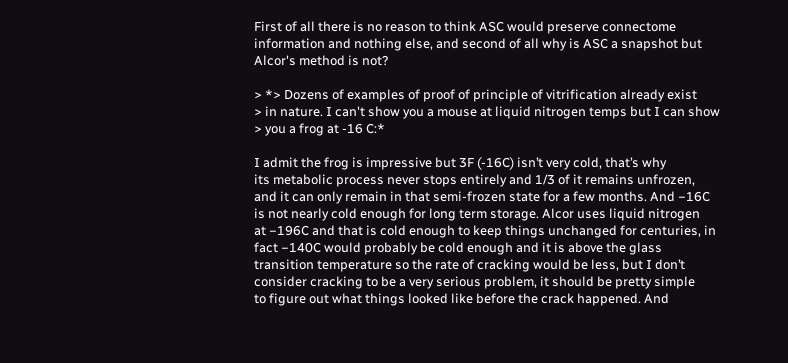First of all there is no reason to think ASC would preserve connectome
information and nothing else, and second of all why is ASC a snapshot but
Alcor's method is not?

> *> Dozens of examples of proof of principle of vitrification already exist
> in nature. I can't show you a mouse at liquid nitrogen temps but I can show
> you a frog at -16 C:*

I admit the frog is impressive but 3F (-16C) isn’t very cold, that’s why
its metabolic process never stops entirely and 1/3 of it remains unfrozen,
and it can only remain in that semi-frozen state for a few months. And −16C
is not nearly cold enough for long term storage. Alcor uses liquid nitrogen
at −196C and that is cold enough to keep things unchanged for centuries, in
fact −140C would probably be cold enough and it is above the glass
transition temperature so the rate of cracking would be less, but I don’t
consider cracking to be a very serious problem, it should be pretty simple
to figure out what things looked like before the crack happened. And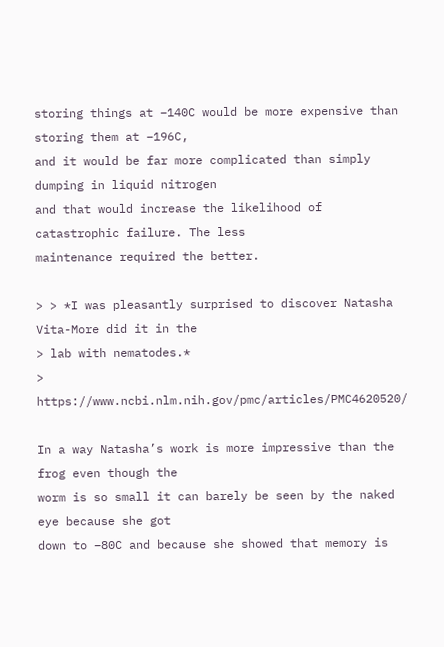storing things at −140C would be more expensive than storing them at −196C,
and it would be far more complicated than simply dumping in liquid nitrogen
and that would increase the likelihood of catastrophic failure. The less
maintenance required the better.

> > *I was pleasantly surprised to discover Natasha Vita-More did it in the
> lab with nematodes.*
> https://www.ncbi.nlm.nih.gov/pmc/articles/PMC4620520/

In a way Natasha’s work is more impressive than the frog even though the
worm is so small it can barely be seen by the naked eye because she got
down to −80C and because she showed that memory is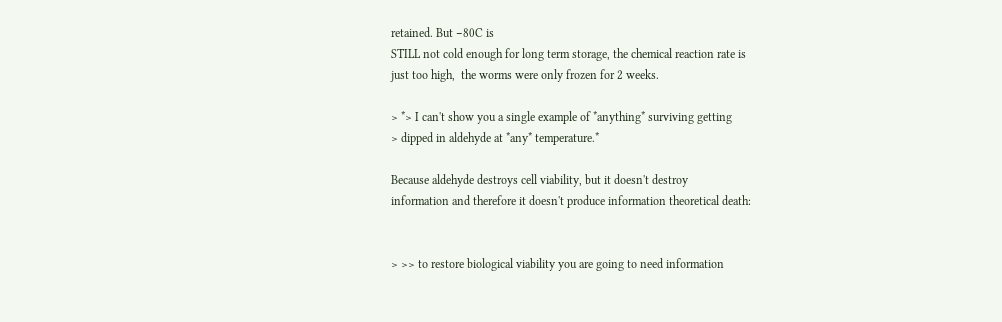retained. But −80C is
STILL not cold enough for long term storage, the chemical reaction rate is
just too high,  the worms were only frozen for 2 weeks.

> *> I can't show you a single example of *anything* surviving getting
> dipped in aldehyde at *any* temperature.*

Because aldehyde destroys cell viability, but it doesn't destroy
information and therefore it doesn't produce information theoretical death:


> >> to restore biological viability you are going to need information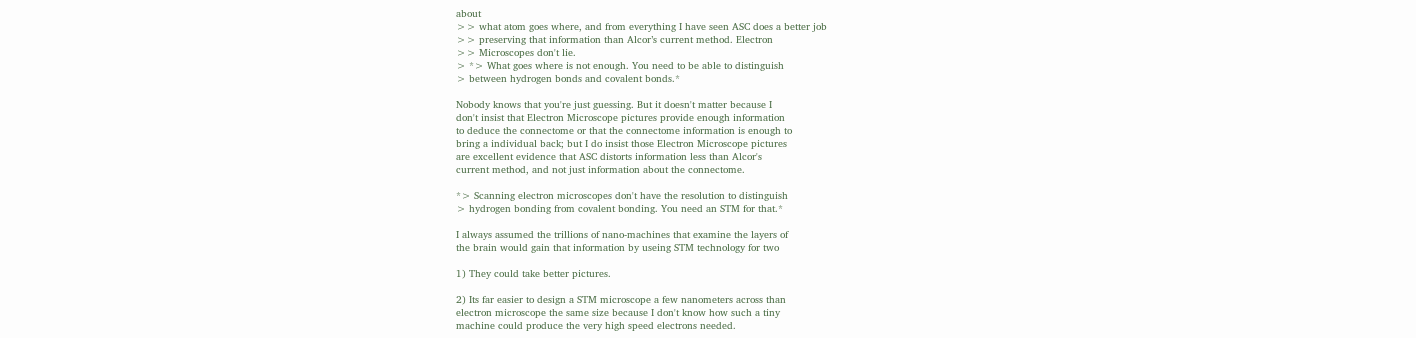about
>> what atom goes where, and from everything I have seen ASC does a better job
>> preserving that information than Alcor’s current method. Electron
>> Microscopes don't lie.
> *> What goes where is not enough. You need to be able to distinguish
> between hydrogen bonds and covalent bonds.*

Nobody knows that you're just guessing. But it doesn't matter because I
don't insist that Electron Microscope pictures provide enough information
to deduce the connectome or that the connectome information is enough to
bring a individual back; but I do insist those Electron Microscope pictures
are excellent evidence that ASC distorts information less than Alcor's
current method, and not just information about the connectome.

*> Scanning electron microscopes don't have the resolution to distinguish
> hydrogen bonding from covalent bonding. You need an STM for that.*

I always assumed the trillions of nano-machines that examine the layers of
the brain would gain that information by useing STM technology for two

1) They could take better pictures.

2) Its far easier to design a STM microscope a few nanometers across than
electron microscope the same size because I don't know how such a tiny
machine could produce the very high speed electrons needed.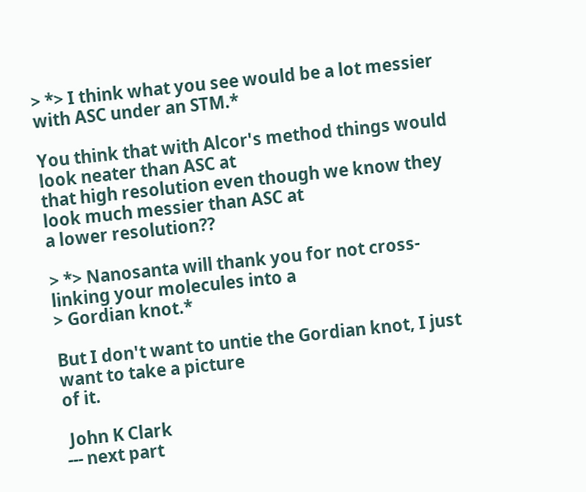> *> I think what you see would be a lot messier with ASC under an STM.*

You think that with Alcor's method things would look neater than ASC at
that high resolution even though we know they look much messier than ASC at
a lower resolution??

> *> Nanosanta will thank you for not cross-linking your molecules into a
> Gordian knot.*

But I don't want to untie the Gordian knot, I just want to take a picture
of it.

 John K Clark
--- next part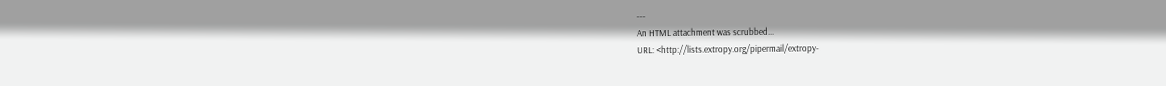---
An HTML attachment was scrubbed...
URL: <http://lists.extropy.org/pipermail/extropy-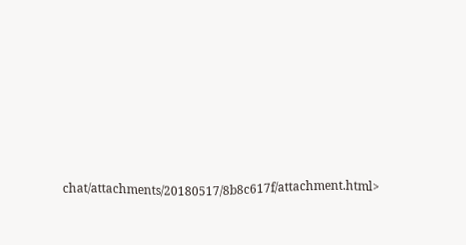chat/attachments/20180517/8b8c617f/attachment.html>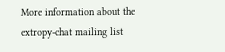More information about the extropy-chat mailing list